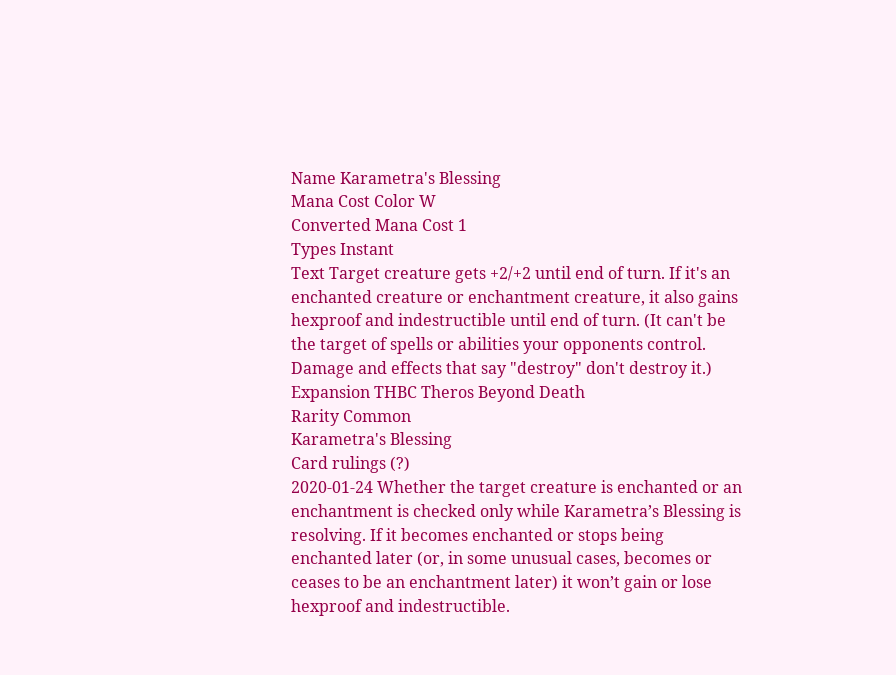Name Karametra's Blessing
Mana Cost Color W
Converted Mana Cost 1
Types Instant
Text Target creature gets +2/+2 until end of turn. If it's an enchanted creature or enchantment creature, it also gains hexproof and indestructible until end of turn. (It can't be the target of spells or abilities your opponents control. Damage and effects that say "destroy" don't destroy it.)
Expansion THBC Theros Beyond Death
Rarity Common
Karametra's Blessing
Card rulings (?)
2020-01-24 Whether the target creature is enchanted or an enchantment is checked only while Karametra’s Blessing is resolving. If it becomes enchanted or stops being enchanted later (or, in some unusual cases, becomes or ceases to be an enchantment later) it won’t gain or lose hexproof and indestructible.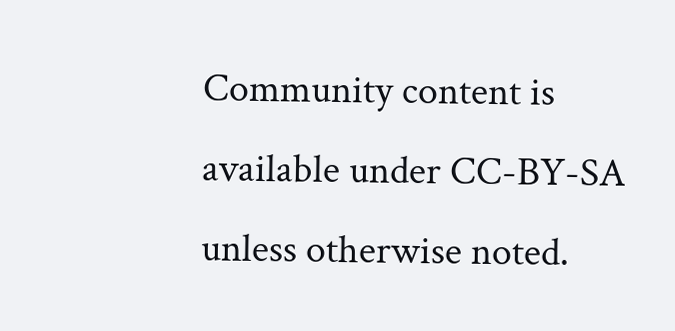Community content is available under CC-BY-SA unless otherwise noted.